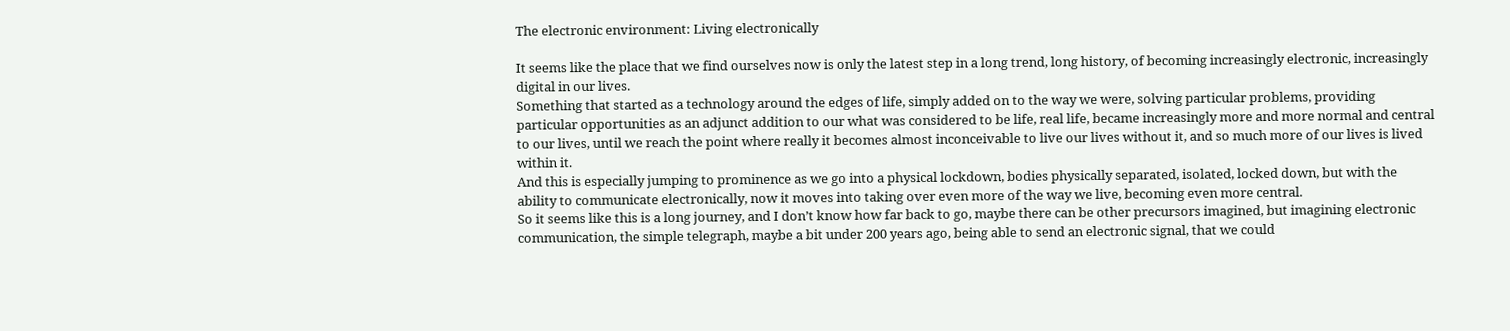The electronic environment: Living electronically

It seems like the place that we find ourselves now is only the latest step in a long trend, long history, of becoming increasingly electronic, increasingly digital in our lives.
Something that started as a technology around the edges of life, simply added on to the way we were, solving particular problems, providing particular opportunities as an adjunct addition to our what was considered to be life, real life, became increasingly more and more normal and central to our lives, until we reach the point where really it becomes almost inconceivable to live our lives without it, and so much more of our lives is lived within it.
And this is especially jumping to prominence as we go into a physical lockdown, bodies physically separated, isolated, locked down, but with the ability to communicate electronically, now it moves into taking over even more of the way we live, becoming even more central.
So it seems like this is a long journey, and I don’t know how far back to go, maybe there can be other precursors imagined, but imagining electronic communication, the simple telegraph, maybe a bit under 200 years ago, being able to send an electronic signal, that we could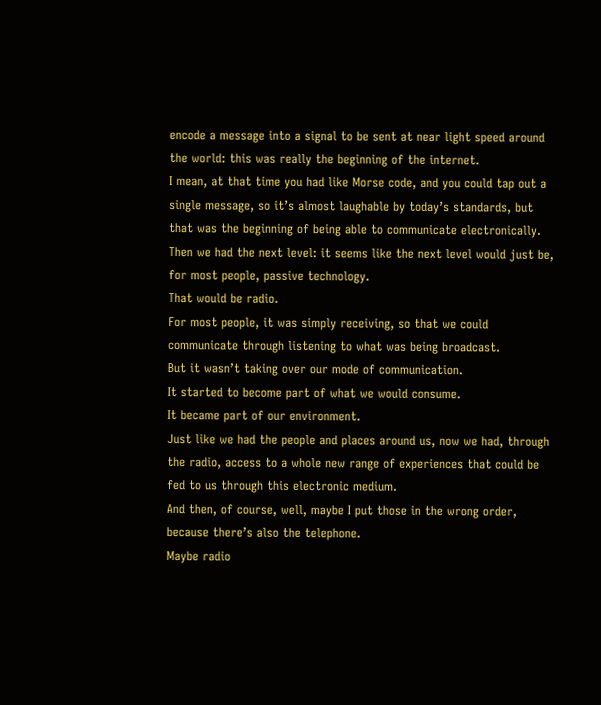encode a message into a signal to be sent at near light speed around the world: this was really the beginning of the internet.
I mean, at that time you had like Morse code, and you could tap out a single message, so it’s almost laughable by today’s standards, but that was the beginning of being able to communicate electronically.
Then we had the next level: it seems like the next level would just be, for most people, passive technology.
That would be radio.
For most people, it was simply receiving, so that we could communicate through listening to what was being broadcast.
But it wasn’t taking over our mode of communication.
It started to become part of what we would consume.
It became part of our environment.
Just like we had the people and places around us, now we had, through the radio, access to a whole new range of experiences that could be fed to us through this electronic medium.
And then, of course, well, maybe I put those in the wrong order, because there’s also the telephone.
Maybe radio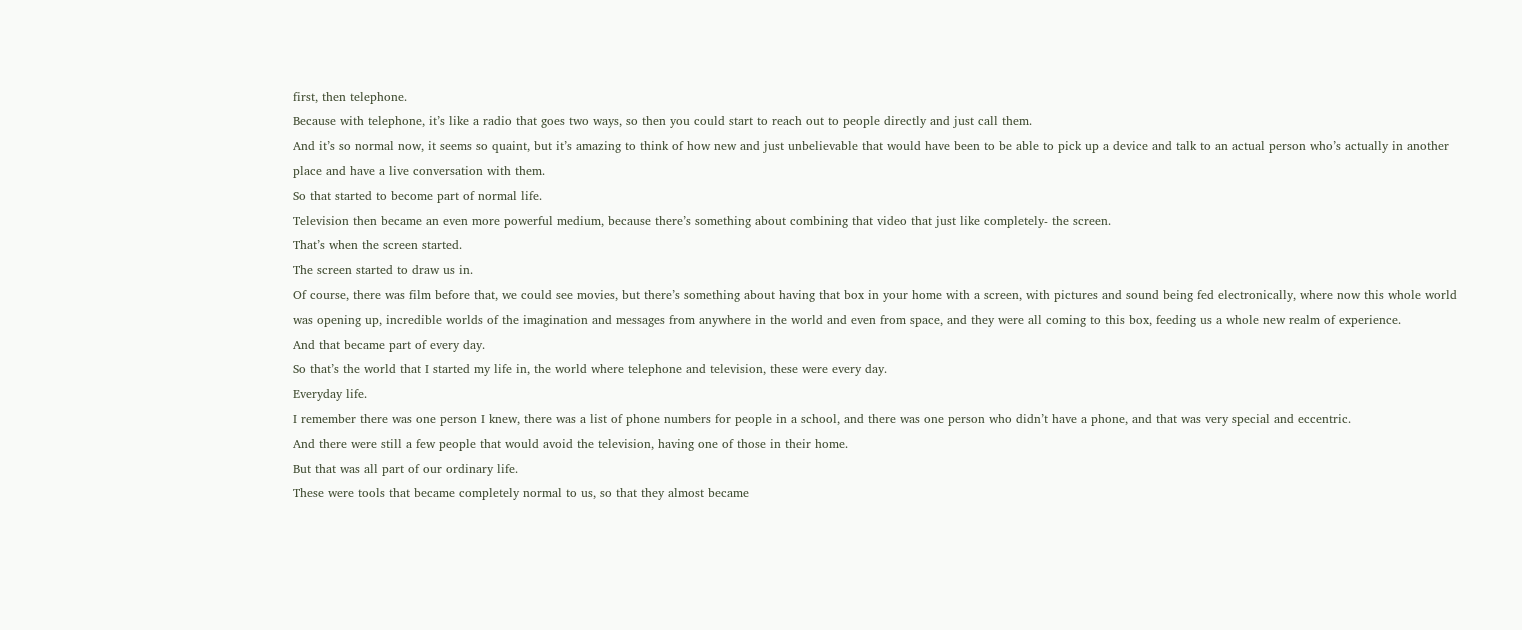first, then telephone.
Because with telephone, it’s like a radio that goes two ways, so then you could start to reach out to people directly and just call them.
And it’s so normal now, it seems so quaint, but it’s amazing to think of how new and just unbelievable that would have been to be able to pick up a device and talk to an actual person who’s actually in another place and have a live conversation with them.
So that started to become part of normal life.
Television then became an even more powerful medium, because there’s something about combining that video that just like completely- the screen.
That’s when the screen started.
The screen started to draw us in.
Of course, there was film before that, we could see movies, but there’s something about having that box in your home with a screen, with pictures and sound being fed electronically, where now this whole world was opening up, incredible worlds of the imagination and messages from anywhere in the world and even from space, and they were all coming to this box, feeding us a whole new realm of experience.
And that became part of every day.
So that’s the world that I started my life in, the world where telephone and television, these were every day.
Everyday life.
I remember there was one person I knew, there was a list of phone numbers for people in a school, and there was one person who didn’t have a phone, and that was very special and eccentric.
And there were still a few people that would avoid the television, having one of those in their home.
But that was all part of our ordinary life.
These were tools that became completely normal to us, so that they almost became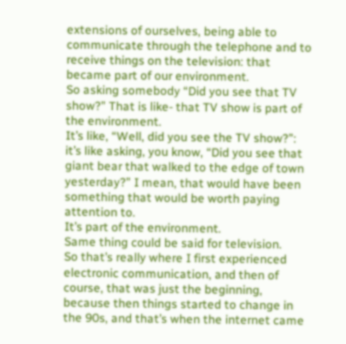extensions of ourselves, being able to communicate through the telephone and to receive things on the television: that became part of our environment.
So asking somebody “Did you see that TV show?” That is like- that TV show is part of the environment.
It’s like, “Well, did you see the TV show?”: it’s like asking, you know, “Did you see that giant bear that walked to the edge of town yesterday?” I mean, that would have been something that would be worth paying attention to.
It’s part of the environment.
Same thing could be said for television.
So that’s really where I first experienced electronic communication, and then of course, that was just the beginning, because then things started to change in the 90s, and that’s when the internet came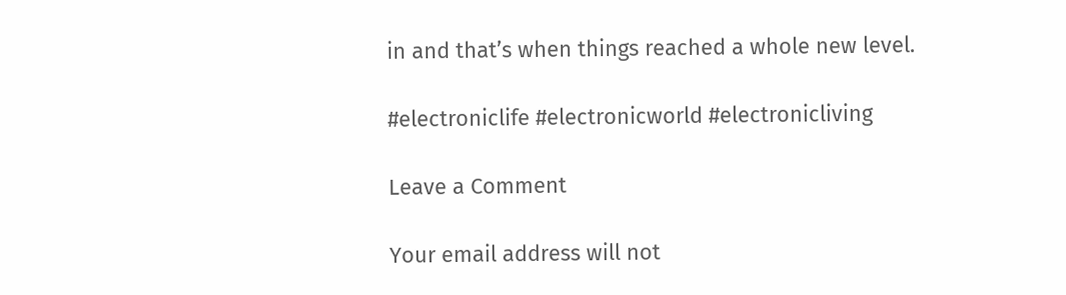in and that’s when things reached a whole new level.

#electroniclife #electronicworld #electronicliving

Leave a Comment

Your email address will not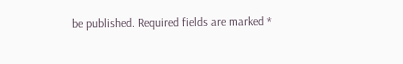be published. Required fields are marked *